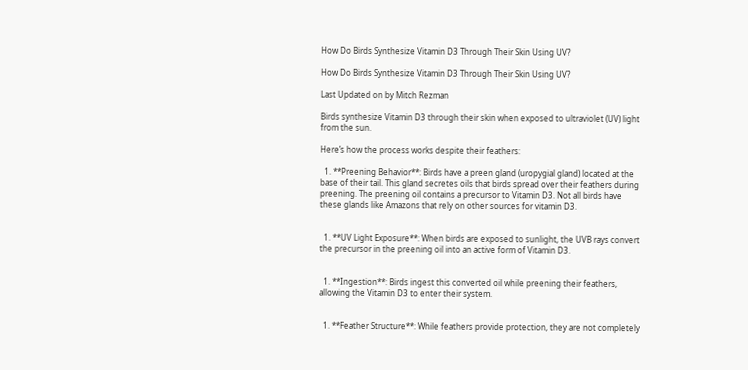How Do Birds Synthesize Vitamin D3 Through Their Skin Using UV?

How Do Birds Synthesize Vitamin D3 Through Their Skin Using UV?

Last Updated on by Mitch Rezman

Birds synthesize Vitamin D3 through their skin when exposed to ultraviolet (UV) light from the sun.

Here’s how the process works despite their feathers:

  1. **Preening Behavior**: Birds have a preen gland (uropygial gland) located at the base of their tail. This gland secretes oils that birds spread over their feathers during preening. The preening oil contains a precursor to Vitamin D3. Not all birds have these glands like Amazons that rely on other sources for vitamin D3.


  1. **UV Light Exposure**: When birds are exposed to sunlight, the UVB rays convert the precursor in the preening oil into an active form of Vitamin D3.


  1. **Ingestion**: Birds ingest this converted oil while preening their feathers, allowing the Vitamin D3 to enter their system.


  1. **Feather Structure**: While feathers provide protection, they are not completely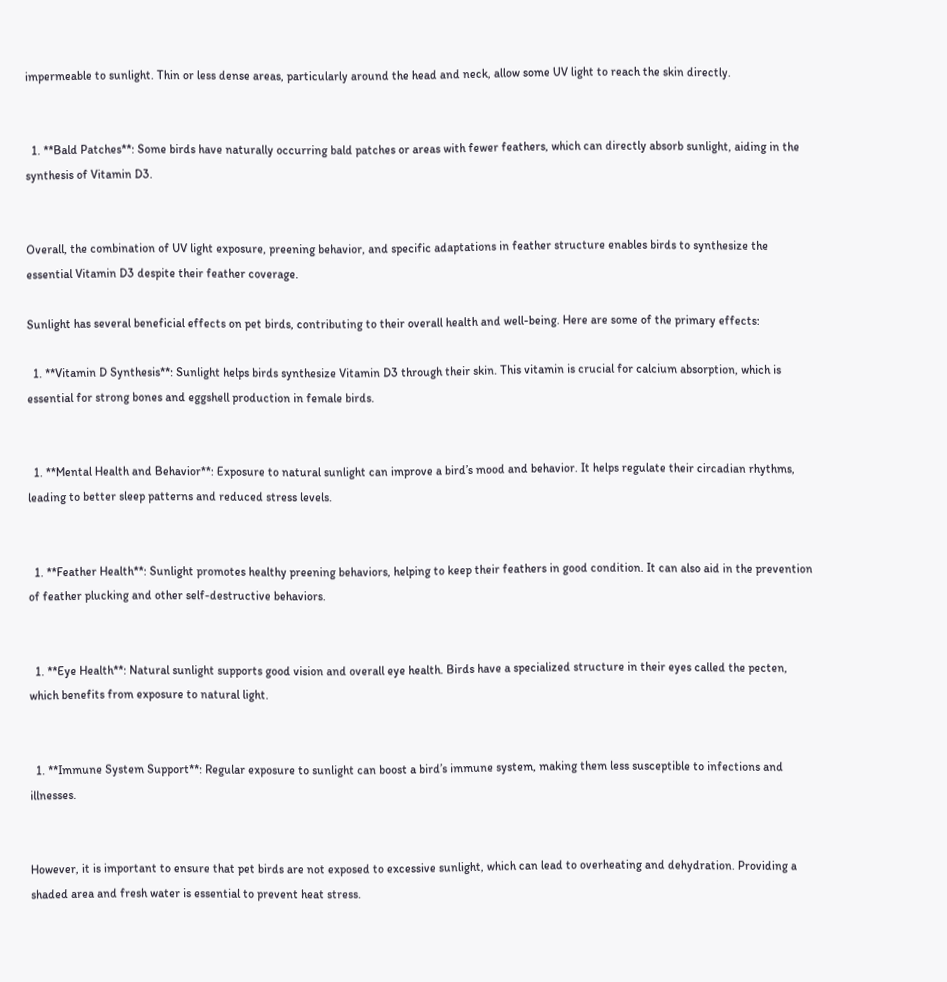impermeable to sunlight. Thin or less dense areas, particularly around the head and neck, allow some UV light to reach the skin directly.


  1. **Bald Patches**: Some birds have naturally occurring bald patches or areas with fewer feathers, which can directly absorb sunlight, aiding in the synthesis of Vitamin D3.


Overall, the combination of UV light exposure, preening behavior, and specific adaptations in feather structure enables birds to synthesize the essential Vitamin D3 despite their feather coverage.

Sunlight has several beneficial effects on pet birds, contributing to their overall health and well-being. Here are some of the primary effects:

  1. **Vitamin D Synthesis**: Sunlight helps birds synthesize Vitamin D3 through their skin. This vitamin is crucial for calcium absorption, which is essential for strong bones and eggshell production in female birds.


  1. **Mental Health and Behavior**: Exposure to natural sunlight can improve a bird’s mood and behavior. It helps regulate their circadian rhythms, leading to better sleep patterns and reduced stress levels.


  1. **Feather Health**: Sunlight promotes healthy preening behaviors, helping to keep their feathers in good condition. It can also aid in the prevention of feather plucking and other self-destructive behaviors.


  1. **Eye Health**: Natural sunlight supports good vision and overall eye health. Birds have a specialized structure in their eyes called the pecten, which benefits from exposure to natural light.


  1. **Immune System Support**: Regular exposure to sunlight can boost a bird’s immune system, making them less susceptible to infections and illnesses.


However, it is important to ensure that pet birds are not exposed to excessive sunlight, which can lead to overheating and dehydration. Providing a shaded area and fresh water is essential to prevent heat stress.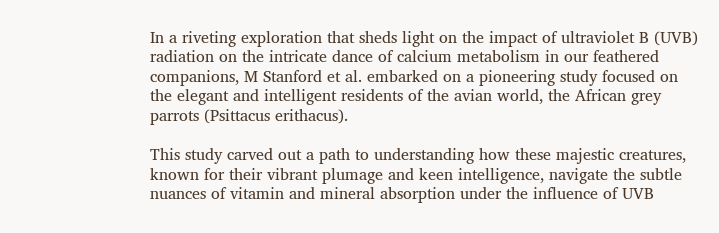In a riveting exploration that sheds light on the impact of ultraviolet B (UVB) radiation on the intricate dance of calcium metabolism in our feathered companions, M Stanford et al. embarked on a pioneering study focused on the elegant and intelligent residents of the avian world, the African grey parrots (Psittacus erithacus).

This study carved out a path to understanding how these majestic creatures, known for their vibrant plumage and keen intelligence, navigate the subtle nuances of vitamin and mineral absorption under the influence of UVB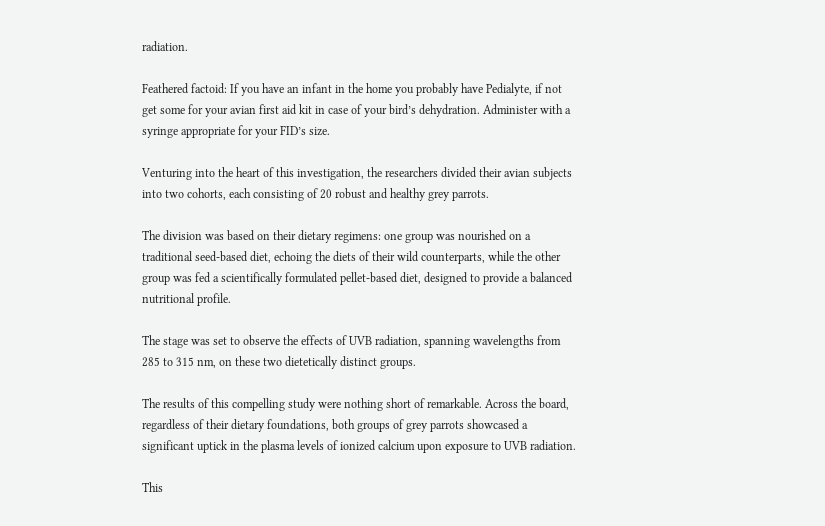radiation.

Feathered factoid: If you have an infant in the home you probably have Pedialyte, if not get some for your avian first aid kit in case of your bird’s dehydration. Administer with a syringe appropriate for your FID’s size.

Venturing into the heart of this investigation, the researchers divided their avian subjects into two cohorts, each consisting of 20 robust and healthy grey parrots.

The division was based on their dietary regimens: one group was nourished on a traditional seed-based diet, echoing the diets of their wild counterparts, while the other group was fed a scientifically formulated pellet-based diet, designed to provide a balanced nutritional profile.

The stage was set to observe the effects of UVB radiation, spanning wavelengths from 285 to 315 nm, on these two dietetically distinct groups.

The results of this compelling study were nothing short of remarkable. Across the board, regardless of their dietary foundations, both groups of grey parrots showcased a significant uptick in the plasma levels of ionized calcium upon exposure to UVB radiation.

This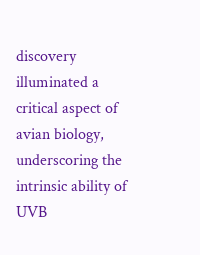discovery illuminated a critical aspect of avian biology, underscoring the intrinsic ability of UVB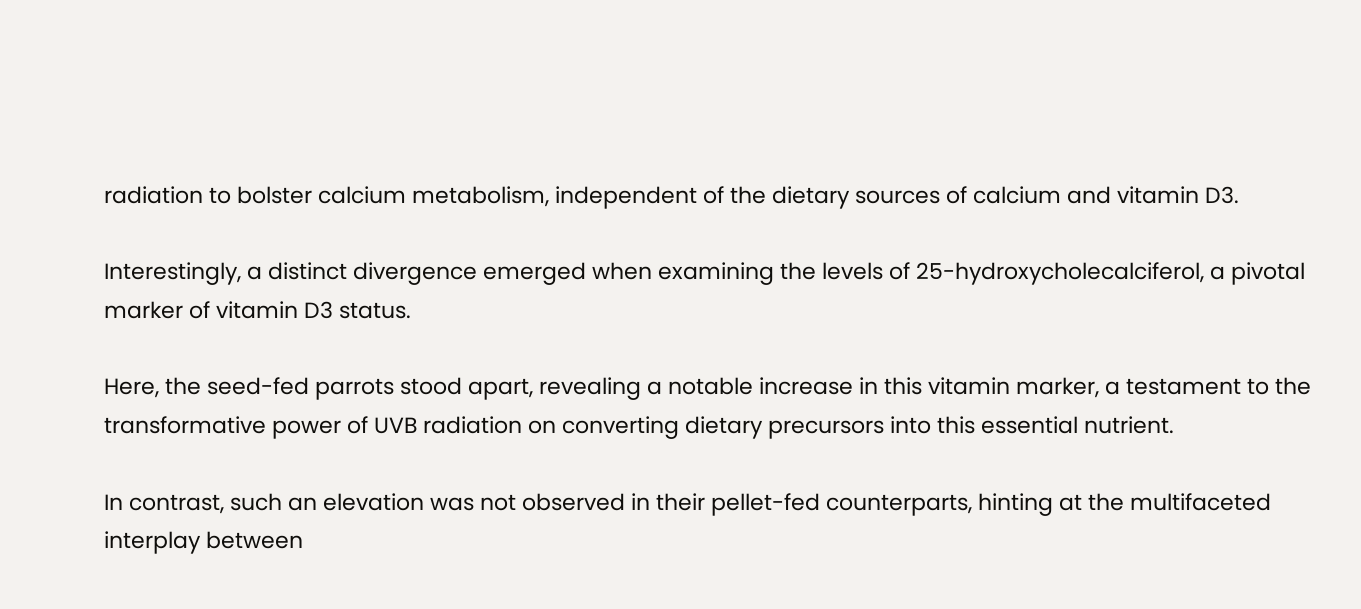radiation to bolster calcium metabolism, independent of the dietary sources of calcium and vitamin D3.

Interestingly, a distinct divergence emerged when examining the levels of 25-hydroxycholecalciferol, a pivotal marker of vitamin D3 status.

Here, the seed-fed parrots stood apart, revealing a notable increase in this vitamin marker, a testament to the transformative power of UVB radiation on converting dietary precursors into this essential nutrient.

In contrast, such an elevation was not observed in their pellet-fed counterparts, hinting at the multifaceted interplay between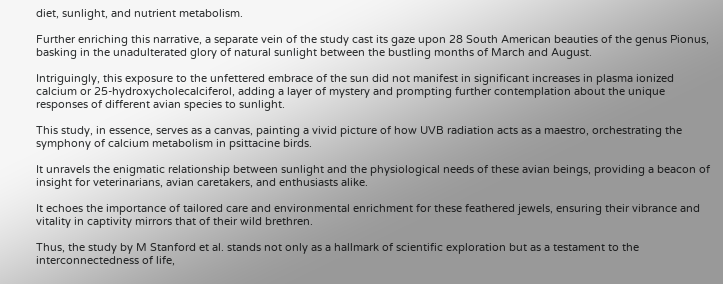diet, sunlight, and nutrient metabolism.

Further enriching this narrative, a separate vein of the study cast its gaze upon 28 South American beauties of the genus Pionus, basking in the unadulterated glory of natural sunlight between the bustling months of March and August.

Intriguingly, this exposure to the unfettered embrace of the sun did not manifest in significant increases in plasma ionized calcium or 25-hydroxycholecalciferol, adding a layer of mystery and prompting further contemplation about the unique responses of different avian species to sunlight.

This study, in essence, serves as a canvas, painting a vivid picture of how UVB radiation acts as a maestro, orchestrating the symphony of calcium metabolism in psittacine birds.

It unravels the enigmatic relationship between sunlight and the physiological needs of these avian beings, providing a beacon of insight for veterinarians, avian caretakers, and enthusiasts alike.

It echoes the importance of tailored care and environmental enrichment for these feathered jewels, ensuring their vibrance and vitality in captivity mirrors that of their wild brethren.

Thus, the study by M Stanford et al. stands not only as a hallmark of scientific exploration but as a testament to the interconnectedness of life,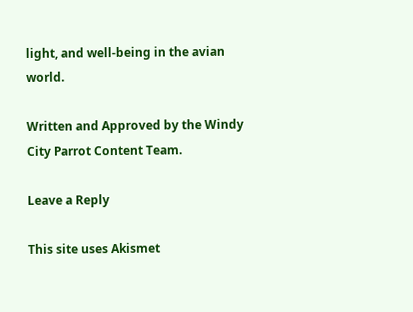light, and well-being in the avian world.

Written and Approved by the Windy City Parrot Content Team.

Leave a Reply

This site uses Akismet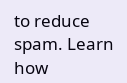to reduce spam. Learn how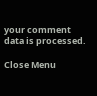your comment data is processed.

Close Menu